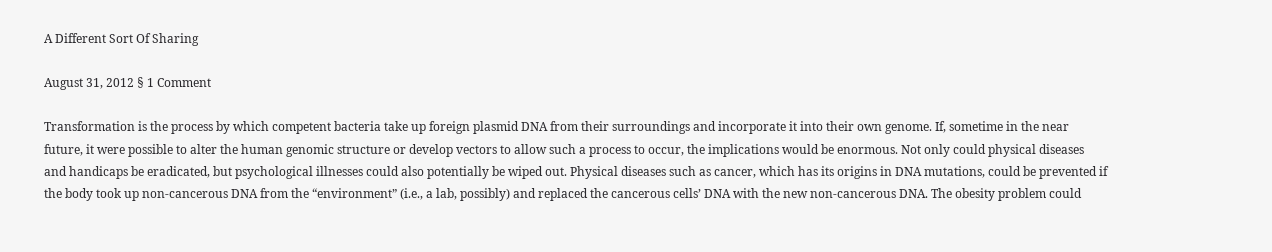A Different Sort Of Sharing

August 31, 2012 § 1 Comment

Transformation is the process by which competent bacteria take up foreign plasmid DNA from their surroundings and incorporate it into their own genome. If, sometime in the near future, it were possible to alter the human genomic structure or develop vectors to allow such a process to occur, the implications would be enormous. Not only could physical diseases and handicaps be eradicated, but psychological illnesses could also potentially be wiped out. Physical diseases such as cancer, which has its origins in DNA mutations, could be prevented if the body took up non-cancerous DNA from the “environment” (i.e., a lab, possibly) and replaced the cancerous cells’ DNA with the new non-cancerous DNA. The obesity problem could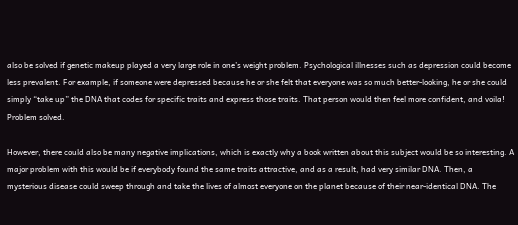also be solved if genetic makeup played a very large role in one’s weight problem. Psychological illnesses such as depression could become less prevalent. For example, if someone were depressed because he or she felt that everyone was so much better-looking, he or she could simply “take up” the DNA that codes for specific traits and express those traits. That person would then feel more confident, and voila! Problem solved.

However, there could also be many negative implications, which is exactly why a book written about this subject would be so interesting. A major problem with this would be if everybody found the same traits attractive, and as a result, had very similar DNA. Then, a mysterious disease could sweep through and take the lives of almost everyone on the planet because of their near-identical DNA. The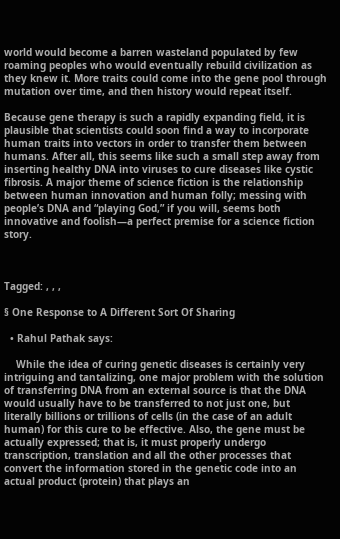world would become a barren wasteland populated by few roaming peoples who would eventually rebuild civilization as they knew it. More traits could come into the gene pool through mutation over time, and then history would repeat itself.

Because gene therapy is such a rapidly expanding field, it is plausible that scientists could soon find a way to incorporate human traits into vectors in order to transfer them between humans. After all, this seems like such a small step away from inserting healthy DNA into viruses to cure diseases like cystic fibrosis. A major theme of science fiction is the relationship between human innovation and human folly; messing with people’s DNA and “playing God,” if you will, seems both innovative and foolish—a perfect premise for a science fiction story.



Tagged: , , ,

§ One Response to A Different Sort Of Sharing

  • Rahul Pathak says:

    While the idea of curing genetic diseases is certainly very intriguing and tantalizing, one major problem with the solution of transferring DNA from an external source is that the DNA would usually have to be transferred to not just one, but literally billions or trillions of cells (in the case of an adult human) for this cure to be effective. Also, the gene must be actually expressed; that is, it must properly undergo transcription, translation and all the other processes that convert the information stored in the genetic code into an actual product (protein) that plays an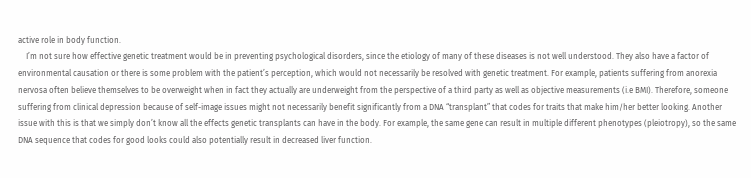active role in body function.
    I’m not sure how effective genetic treatment would be in preventing psychological disorders, since the etiology of many of these diseases is not well understood. They also have a factor of environmental causation or there is some problem with the patient’s perception, which would not necessarily be resolved with genetic treatment. For example, patients suffering from anorexia nervosa often believe themselves to be overweight when in fact they actually are underweight from the perspective of a third party as well as objective measurements (i.e BMI). Therefore, someone suffering from clinical depression because of self-image issues might not necessarily benefit significantly from a DNA “transplant” that codes for traits that make him/her better looking. Another issue with this is that we simply don’t know all the effects genetic transplants can have in the body. For example, the same gene can result in multiple different phenotypes (pleiotropy), so the same DNA sequence that codes for good looks could also potentially result in decreased liver function.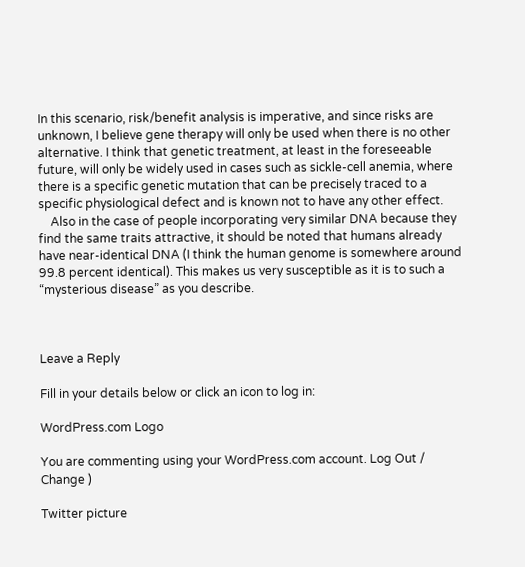In this scenario, risk/benefit analysis is imperative, and since risks are unknown, I believe gene therapy will only be used when there is no other alternative. I think that genetic treatment, at least in the foreseeable future, will only be widely used in cases such as sickle-cell anemia, where there is a specific genetic mutation that can be precisely traced to a specific physiological defect and is known not to have any other effect.
    Also in the case of people incorporating very similar DNA because they find the same traits attractive, it should be noted that humans already have near-identical DNA (I think the human genome is somewhere around 99.8 percent identical). This makes us very susceptible as it is to such a “mysterious disease” as you describe.



Leave a Reply

Fill in your details below or click an icon to log in:

WordPress.com Logo

You are commenting using your WordPress.com account. Log Out / Change )

Twitter picture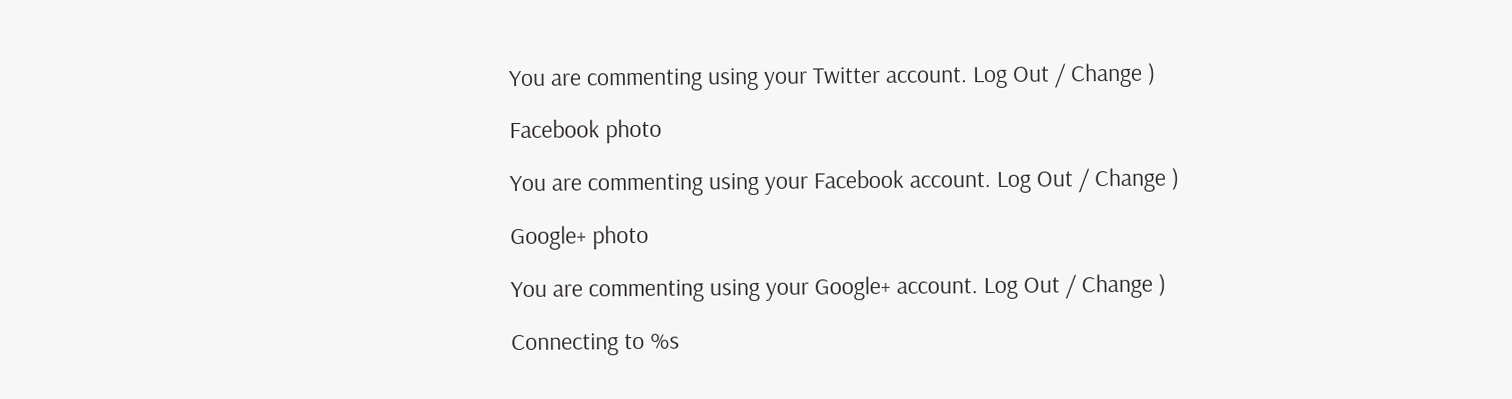You are commenting using your Twitter account. Log Out / Change )

Facebook photo

You are commenting using your Facebook account. Log Out / Change )

Google+ photo

You are commenting using your Google+ account. Log Out / Change )

Connecting to %s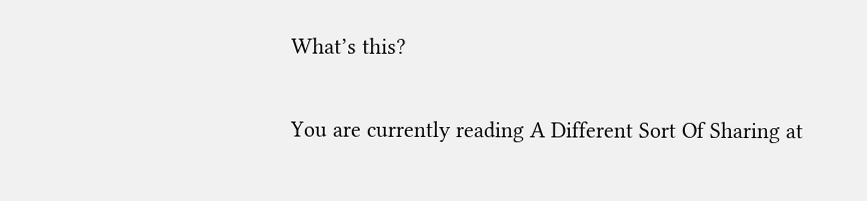What’s this?

You are currently reading A Different Sort Of Sharing at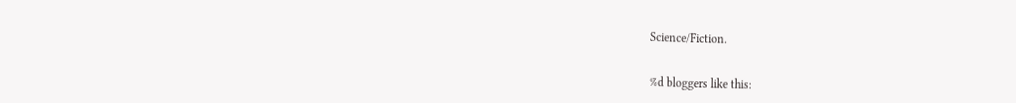Science/Fiction.


%d bloggers like this: